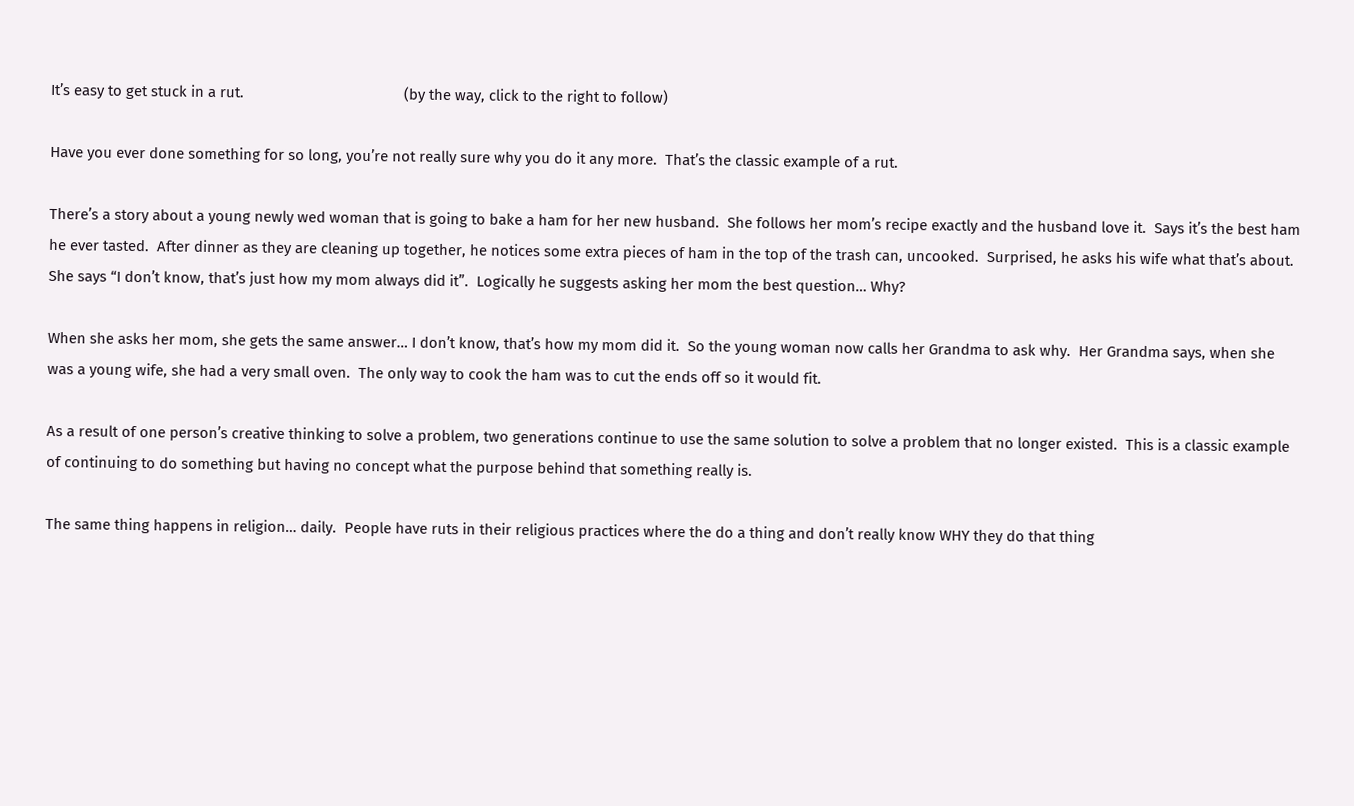It’s easy to get stuck in a rut.                                        (by the way, click to the right to follow)

Have you ever done something for so long, you’re not really sure why you do it any more.  That’s the classic example of a rut.

There’s a story about a young newly wed woman that is going to bake a ham for her new husband.  She follows her mom’s recipe exactly and the husband love it.  Says it’s the best ham he ever tasted.  After dinner as they are cleaning up together, he notices some extra pieces of ham in the top of the trash can, uncooked.  Surprised, he asks his wife what that’s about.  She says “I don’t know, that’s just how my mom always did it”.  Logically he suggests asking her mom the best question… Why?

When she asks her mom, she gets the same answer… I don’t know, that’s how my mom did it.  So the young woman now calls her Grandma to ask why.  Her Grandma says, when she was a young wife, she had a very small oven.  The only way to cook the ham was to cut the ends off so it would fit.

As a result of one person’s creative thinking to solve a problem, two generations continue to use the same solution to solve a problem that no longer existed.  This is a classic example of continuing to do something but having no concept what the purpose behind that something really is.

The same thing happens in religion… daily.  People have ruts in their religious practices where the do a thing and don’t really know WHY they do that thing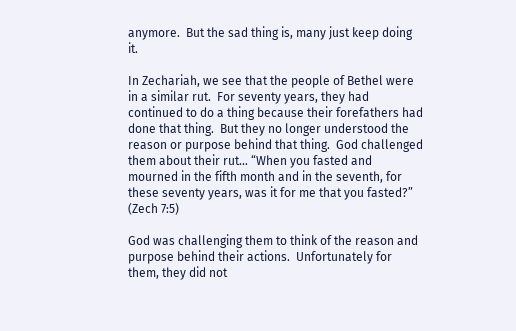anymore.  But the sad thing is, many just keep doing it.

In Zechariah, we see that the people of Bethel were in a similar rut.  For seventy years, they had continued to do a thing because their forefathers had done that thing.  But they no longer understood the reason or purpose behind that thing.  God challenged them about their rut… “When you fasted and mourned in the fifth month and in the seventh, for these seventy years, was it for me that you fasted?” (Zech 7:5)

God was challenging them to think of the reason and purpose behind their actions.  Unfortunately for them, they did not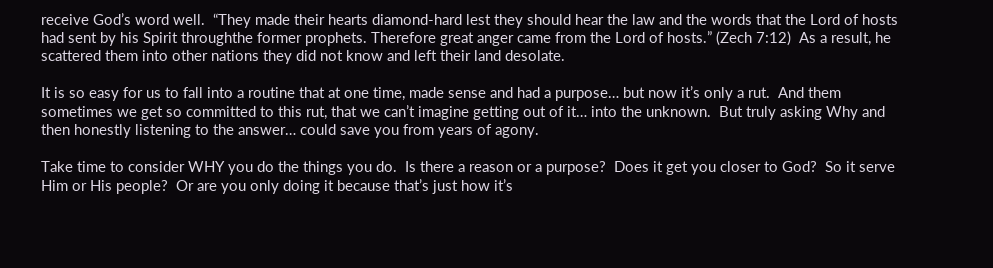receive God’s word well.  “They made their hearts diamond-hard lest they should hear the law and the words that the Lord of hosts had sent by his Spirit throughthe former prophets. Therefore great anger came from the Lord of hosts.” (Zech 7:12)  As a result, he scattered them into other nations they did not know and left their land desolate.

It is so easy for us to fall into a routine that at one time, made sense and had a purpose… but now it’s only a rut.  And them sometimes we get so committed to this rut, that we can’t imagine getting out of it… into the unknown.  But truly asking Why and then honestly listening to the answer… could save you from years of agony.

Take time to consider WHY you do the things you do.  Is there a reason or a purpose?  Does it get you closer to God?  So it serve Him or His people?  Or are you only doing it because that’s just how it’s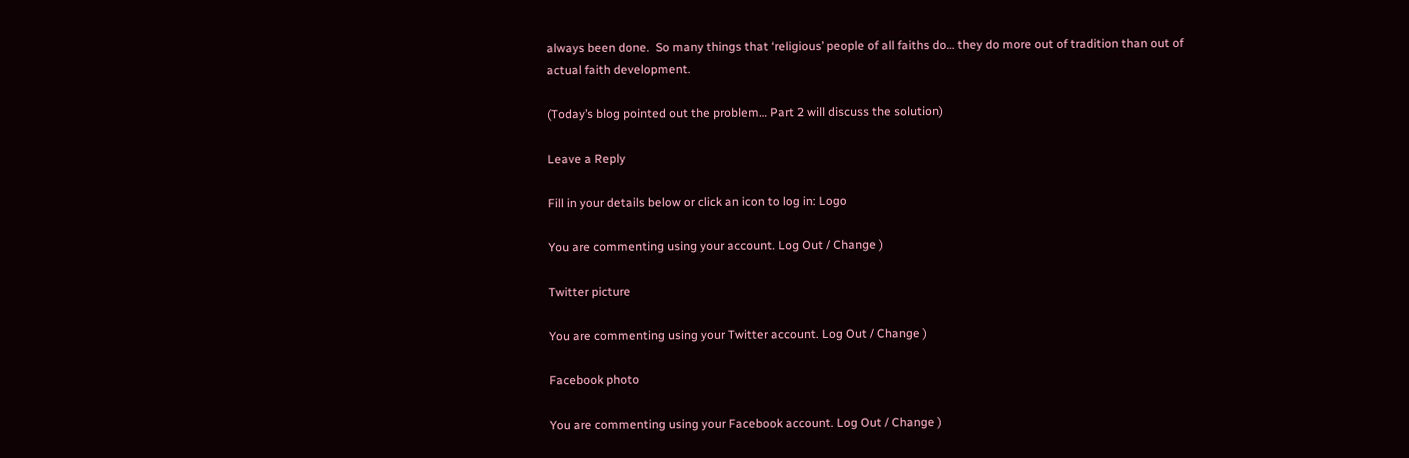always been done.  So many things that ‘religious’ people of all faiths do… they do more out of tradition than out of actual faith development.

(Today’s blog pointed out the problem… Part 2 will discuss the solution)

Leave a Reply

Fill in your details below or click an icon to log in: Logo

You are commenting using your account. Log Out / Change )

Twitter picture

You are commenting using your Twitter account. Log Out / Change )

Facebook photo

You are commenting using your Facebook account. Log Out / Change )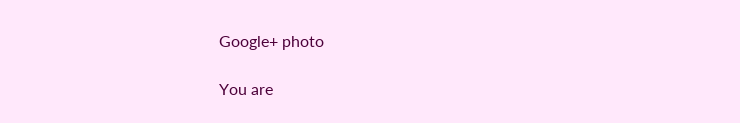Google+ photo

You are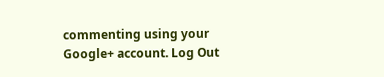commenting using your Google+ account. Log Out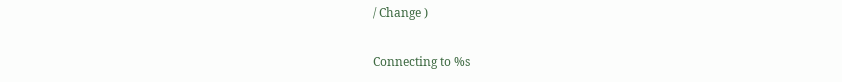/ Change )

Connecting to %s